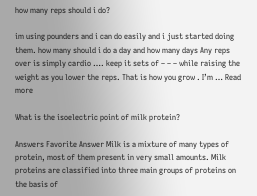how many reps should i do?

im using pounders and i can do easily and i just started doing them. how many should i do a day and how many days Any reps over is simply cardio …. keep it sets of – – – while raising the weight as you lower the reps. That is how you grow . I’m … Read more

What is the isoelectric point of milk protein?

Answers Favorite Answer Milk is a mixture of many types of protein, most of them present in very small amounts. Milk proteins are classified into three main groups of proteins on the basis of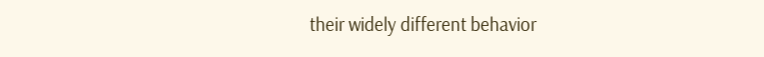their widely different behavior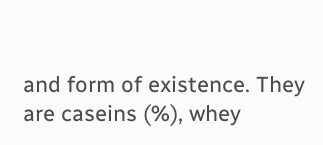and form of existence. They are caseins (%), whey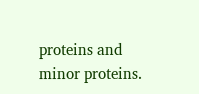proteins and minor proteins.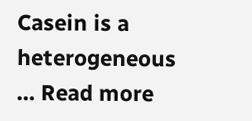Casein is a heterogeneous … Read more